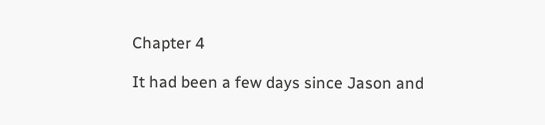Chapter 4

It had been a few days since Jason and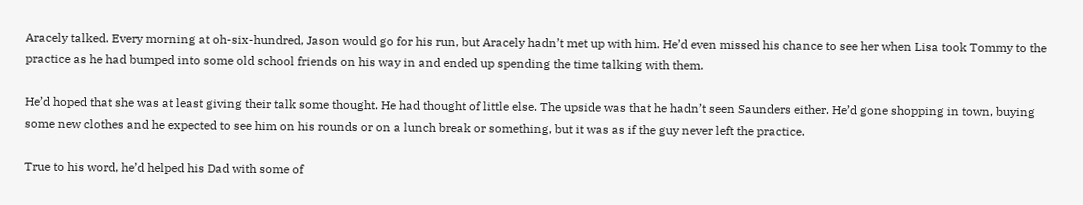Aracely talked. Every morning at oh-six-hundred, Jason would go for his run, but Aracely hadn’t met up with him. He’d even missed his chance to see her when Lisa took Tommy to the practice as he had bumped into some old school friends on his way in and ended up spending the time talking with them.

He’d hoped that she was at least giving their talk some thought. He had thought of little else. The upside was that he hadn’t seen Saunders either. He’d gone shopping in town, buying some new clothes and he expected to see him on his rounds or on a lunch break or something, but it was as if the guy never left the practice.

True to his word, he’d helped his Dad with some of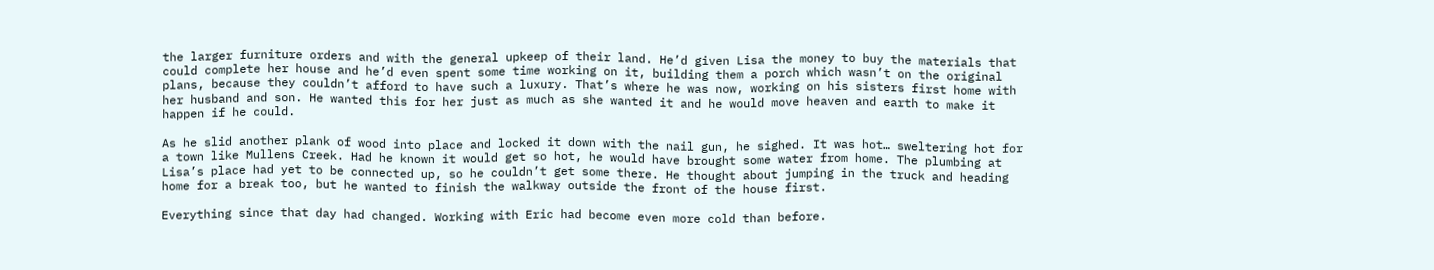the larger furniture orders and with the general upkeep of their land. He’d given Lisa the money to buy the materials that could complete her house and he’d even spent some time working on it, building them a porch which wasn’t on the original plans, because they couldn’t afford to have such a luxury. That’s where he was now, working on his sisters first home with her husband and son. He wanted this for her just as much as she wanted it and he would move heaven and earth to make it happen if he could.

As he slid another plank of wood into place and locked it down with the nail gun, he sighed. It was hot… sweltering hot for a town like Mullens Creek. Had he known it would get so hot, he would have brought some water from home. The plumbing at Lisa’s place had yet to be connected up, so he couldn’t get some there. He thought about jumping in the truck and heading home for a break too, but he wanted to finish the walkway outside the front of the house first.

Everything since that day had changed. Working with Eric had become even more cold than before.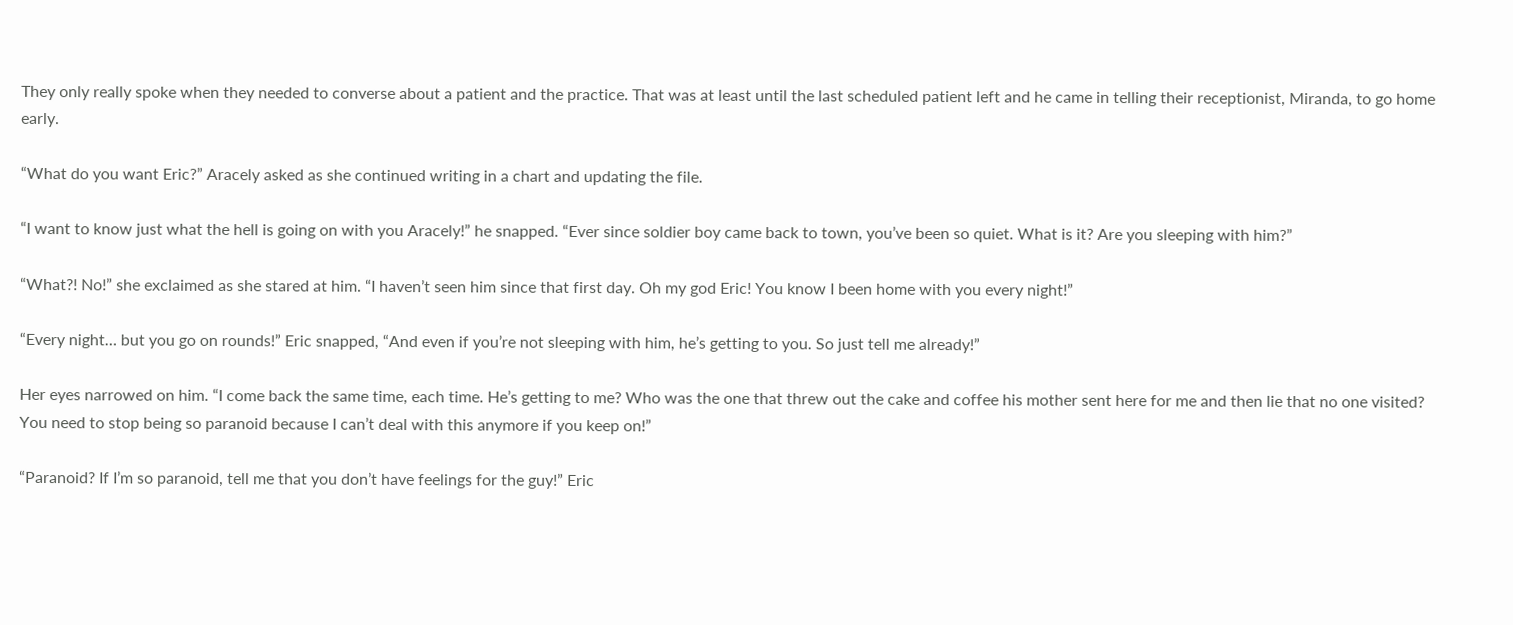They only really spoke when they needed to converse about a patient and the practice. That was at least until the last scheduled patient left and he came in telling their receptionist, Miranda, to go home early.

“What do you want Eric?” Aracely asked as she continued writing in a chart and updating the file.

“I want to know just what the hell is going on with you Aracely!” he snapped. “Ever since soldier boy came back to town, you’ve been so quiet. What is it? Are you sleeping with him?”

“What?! No!” she exclaimed as she stared at him. “I haven’t seen him since that first day. Oh my god Eric! You know I been home with you every night!”

“Every night… but you go on rounds!” Eric snapped, “And even if you’re not sleeping with him, he’s getting to you. So just tell me already!”

Her eyes narrowed on him. “I come back the same time, each time. He’s getting to me? Who was the one that threw out the cake and coffee his mother sent here for me and then lie that no one visited? You need to stop being so paranoid because I can’t deal with this anymore if you keep on!”

“Paranoid? If I’m so paranoid, tell me that you don’t have feelings for the guy!” Eric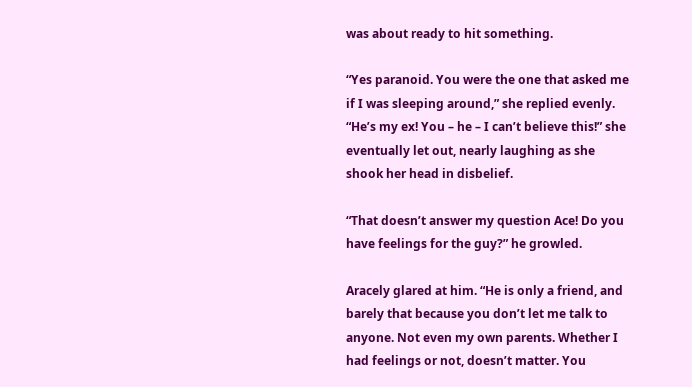was about ready to hit something.

“Yes paranoid. You were the one that asked me if I was sleeping around,” she replied evenly. “He’s my ex! You – he – I can’t believe this!” she eventually let out, nearly laughing as she shook her head in disbelief.

“That doesn’t answer my question Ace! Do you have feelings for the guy?” he growled.

Aracely glared at him. “He is only a friend, and barely that because you don’t let me talk to anyone. Not even my own parents. Whether I had feelings or not, doesn’t matter. You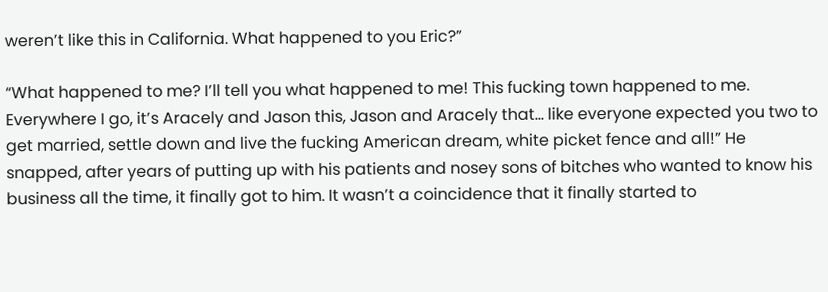weren’t like this in California. What happened to you Eric?”

“What happened to me? I’ll tell you what happened to me! This fucking town happened to me. Everywhere I go, it’s Aracely and Jason this, Jason and Aracely that… like everyone expected you two to get married, settle down and live the fucking American dream, white picket fence and all!” He snapped, after years of putting up with his patients and nosey sons of bitches who wanted to know his business all the time, it finally got to him. It wasn’t a coincidence that it finally started to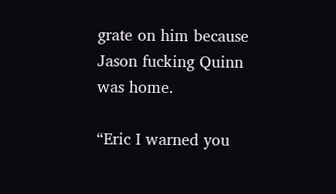grate on him because Jason fucking Quinn was home.

“Eric I warned you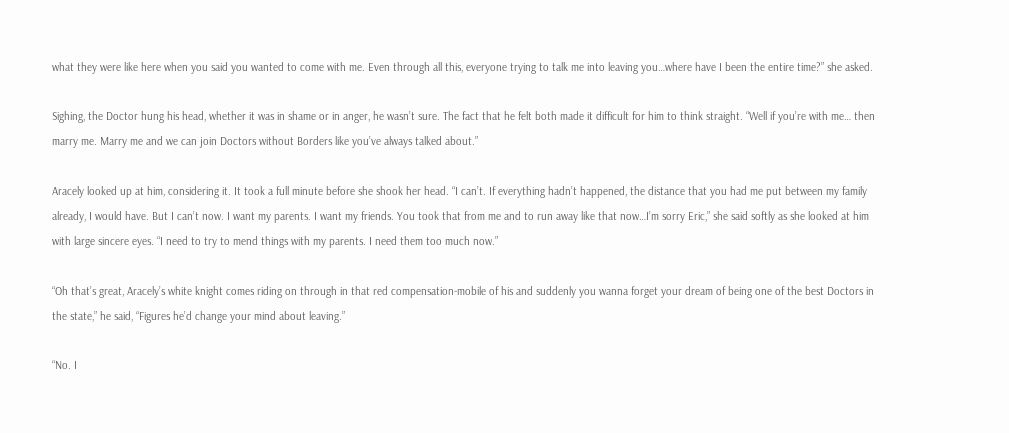what they were like here when you said you wanted to come with me. Even through all this, everyone trying to talk me into leaving you…where have I been the entire time?” she asked.

Sighing, the Doctor hung his head, whether it was in shame or in anger, he wasn’t sure. The fact that he felt both made it difficult for him to think straight. “Well if you’re with me… then marry me. Marry me and we can join Doctors without Borders like you’ve always talked about.”

Aracely looked up at him, considering it. It took a full minute before she shook her head. “I can’t. If everything hadn’t happened, the distance that you had me put between my family already, I would have. But I can’t now. I want my parents. I want my friends. You took that from me and to run away like that now…I’m sorry Eric,” she said softly as she looked at him with large sincere eyes. “I need to try to mend things with my parents. I need them too much now.”

“Oh that’s great, Aracely’s white knight comes riding on through in that red compensation-mobile of his and suddenly you wanna forget your dream of being one of the best Doctors in the state,” he said, “Figures he’d change your mind about leaving.”

“No. I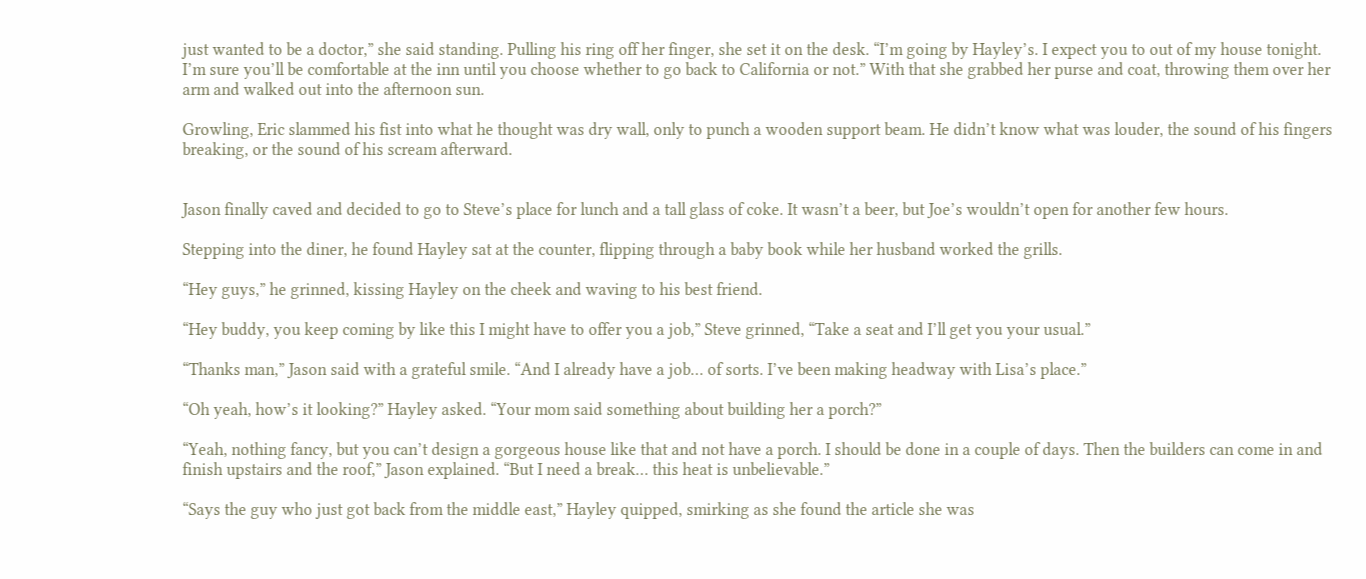just wanted to be a doctor,” she said standing. Pulling his ring off her finger, she set it on the desk. “I’m going by Hayley’s. I expect you to out of my house tonight. I’m sure you’ll be comfortable at the inn until you choose whether to go back to California or not.” With that she grabbed her purse and coat, throwing them over her arm and walked out into the afternoon sun.

Growling, Eric slammed his fist into what he thought was dry wall, only to punch a wooden support beam. He didn’t know what was louder, the sound of his fingers breaking, or the sound of his scream afterward.


Jason finally caved and decided to go to Steve’s place for lunch and a tall glass of coke. It wasn’t a beer, but Joe’s wouldn’t open for another few hours.

Stepping into the diner, he found Hayley sat at the counter, flipping through a baby book while her husband worked the grills.

“Hey guys,” he grinned, kissing Hayley on the cheek and waving to his best friend.

“Hey buddy, you keep coming by like this I might have to offer you a job,” Steve grinned, “Take a seat and I’ll get you your usual.”

“Thanks man,” Jason said with a grateful smile. “And I already have a job… of sorts. I’ve been making headway with Lisa’s place.”

“Oh yeah, how’s it looking?” Hayley asked. “Your mom said something about building her a porch?”

“Yeah, nothing fancy, but you can’t design a gorgeous house like that and not have a porch. I should be done in a couple of days. Then the builders can come in and finish upstairs and the roof,” Jason explained. “But I need a break… this heat is unbelievable.”

“Says the guy who just got back from the middle east,” Hayley quipped, smirking as she found the article she was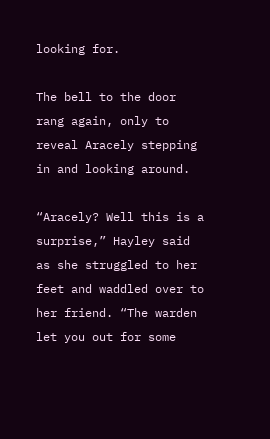looking for.

The bell to the door rang again, only to reveal Aracely stepping in and looking around.

“Aracely? Well this is a surprise,” Hayley said as she struggled to her feet and waddled over to her friend. “The warden let you out for some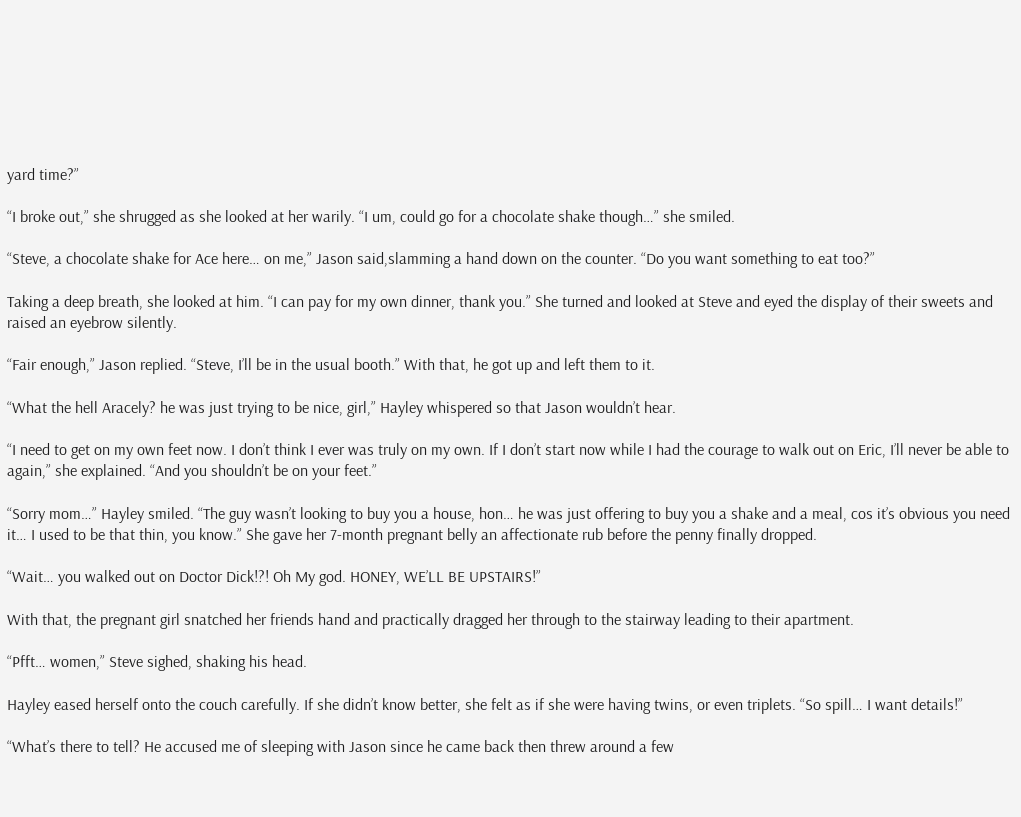yard time?”

“I broke out,” she shrugged as she looked at her warily. “I um, could go for a chocolate shake though…” she smiled.

“Steve, a chocolate shake for Ace here… on me,” Jason said,slamming a hand down on the counter. “Do you want something to eat too?”

Taking a deep breath, she looked at him. “I can pay for my own dinner, thank you.” She turned and looked at Steve and eyed the display of their sweets and raised an eyebrow silently.

“Fair enough,” Jason replied. “Steve, I’ll be in the usual booth.” With that, he got up and left them to it.

“What the hell Aracely? he was just trying to be nice, girl,” Hayley whispered so that Jason wouldn’t hear.

“I need to get on my own feet now. I don’t think I ever was truly on my own. If I don’t start now while I had the courage to walk out on Eric, I’ll never be able to again,” she explained. “And you shouldn’t be on your feet.”

“Sorry mom…” Hayley smiled. “The guy wasn’t looking to buy you a house, hon… he was just offering to buy you a shake and a meal, cos it’s obvious you need it… I used to be that thin, you know.” She gave her 7-month pregnant belly an affectionate rub before the penny finally dropped.

“Wait… you walked out on Doctor Dick!?! Oh My god. HONEY, WE’LL BE UPSTAIRS!”

With that, the pregnant girl snatched her friends hand and practically dragged her through to the stairway leading to their apartment.

“Pfft… women,” Steve sighed, shaking his head.

Hayley eased herself onto the couch carefully. If she didn’t know better, she felt as if she were having twins, or even triplets. “So spill… I want details!”

“What’s there to tell? He accused me of sleeping with Jason since he came back then threw around a few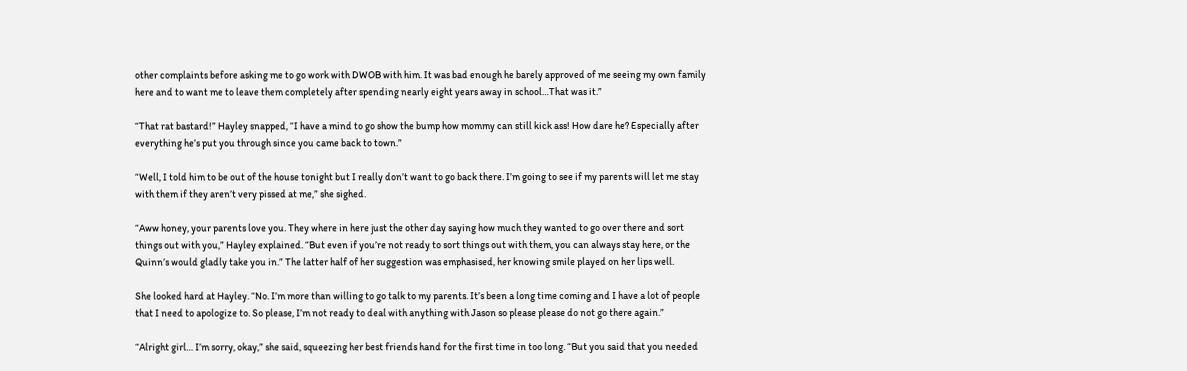other complaints before asking me to go work with DWOB with him. It was bad enough he barely approved of me seeing my own family here and to want me to leave them completely after spending nearly eight years away in school…That was it.”

“That rat bastard!” Hayley snapped, “I have a mind to go show the bump how mommy can still kick ass! How dare he? Especially after everything he’s put you through since you came back to town.”

“Well, I told him to be out of the house tonight but I really don’t want to go back there. I’m going to see if my parents will let me stay with them if they aren’t very pissed at me,” she sighed.

“Aww honey, your parents love you. They where in here just the other day saying how much they wanted to go over there and sort things out with you,” Hayley explained. “But even if you’re not ready to sort things out with them, you can always stay here, or the Quinn’s would gladly take you in.” The latter half of her suggestion was emphasised, her knowing smile played on her lips well.

She looked hard at Hayley. “No. I’m more than willing to go talk to my parents. It’s been a long time coming and I have a lot of people that I need to apologize to. So please, I’m not ready to deal with anything with Jason so please please do not go there again.”

“Alright girl… I’m sorry, okay,” she said, squeezing her best friends hand for the first time in too long. “But you said that you needed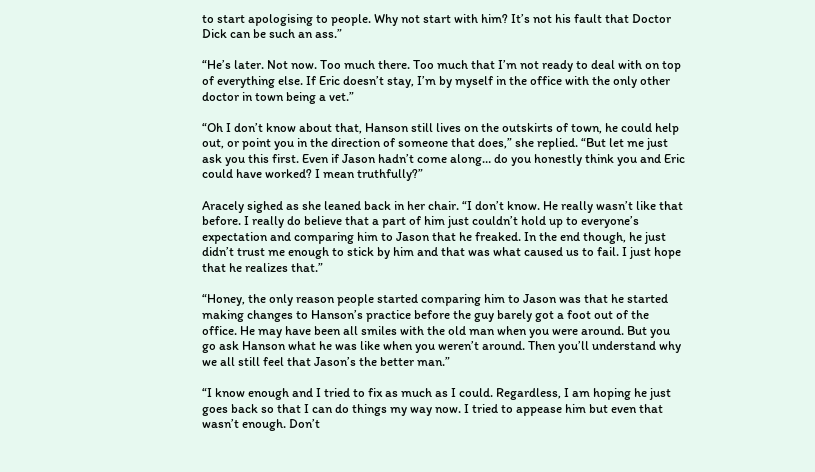to start apologising to people. Why not start with him? It’s not his fault that Doctor Dick can be such an ass.”

“He’s later. Not now. Too much there. Too much that I’m not ready to deal with on top of everything else. If Eric doesn’t stay, I’m by myself in the office with the only other doctor in town being a vet.”

“Oh I don’t know about that, Hanson still lives on the outskirts of town, he could help out, or point you in the direction of someone that does,” she replied. “But let me just ask you this first. Even if Jason hadn’t come along… do you honestly think you and Eric could have worked? I mean truthfully?”

Aracely sighed as she leaned back in her chair. “I don’t know. He really wasn’t like that before. I really do believe that a part of him just couldn’t hold up to everyone’s expectation and comparing him to Jason that he freaked. In the end though, he just didn’t trust me enough to stick by him and that was what caused us to fail. I just hope that he realizes that.”

“Honey, the only reason people started comparing him to Jason was that he started making changes to Hanson’s practice before the guy barely got a foot out of the office. He may have been all smiles with the old man when you were around. But you go ask Hanson what he was like when you weren’t around. Then you’ll understand why we all still feel that Jason’s the better man.”

“I know enough and I tried to fix as much as I could. Regardless, I am hoping he just goes back so that I can do things my way now. I tried to appease him but even that wasn’t enough. Don’t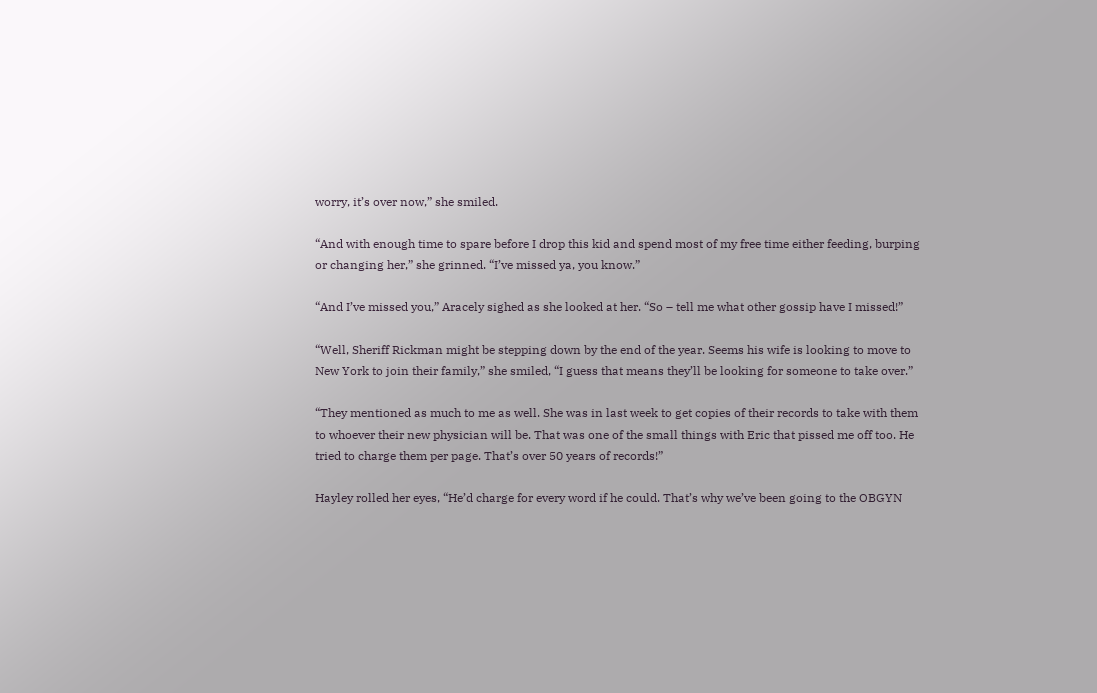worry, it’s over now,” she smiled.

“And with enough time to spare before I drop this kid and spend most of my free time either feeding, burping or changing her,” she grinned. “I’ve missed ya, you know.”

“And I’ve missed you,” Aracely sighed as she looked at her. “So – tell me what other gossip have I missed!”

“Well, Sheriff Rickman might be stepping down by the end of the year. Seems his wife is looking to move to New York to join their family,” she smiled, “I guess that means they’ll be looking for someone to take over.”

“They mentioned as much to me as well. She was in last week to get copies of their records to take with them to whoever their new physician will be. That was one of the small things with Eric that pissed me off too. He tried to charge them per page. That’s over 50 years of records!”

Hayley rolled her eyes, “He’d charge for every word if he could. That’s why we’ve been going to the OBGYN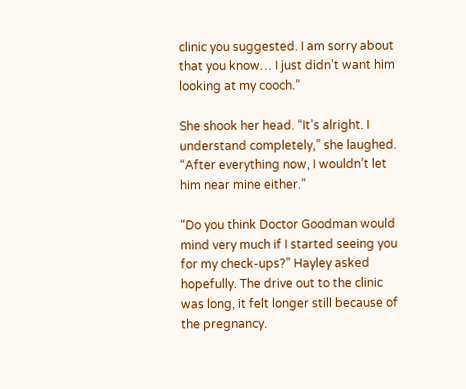clinic you suggested. I am sorry about that you know… I just didn’t want him looking at my cooch.”

She shook her head. “It’s alright. I understand completely,” she laughed. “After everything now, I wouldn’t let him near mine either.”

“Do you think Doctor Goodman would mind very much if I started seeing you for my check-ups?” Hayley asked hopefully. The drive out to the clinic was long, it felt longer still because of the pregnancy.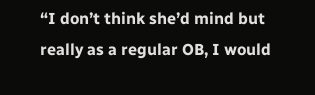“I don’t think she’d mind but really as a regular OB, I would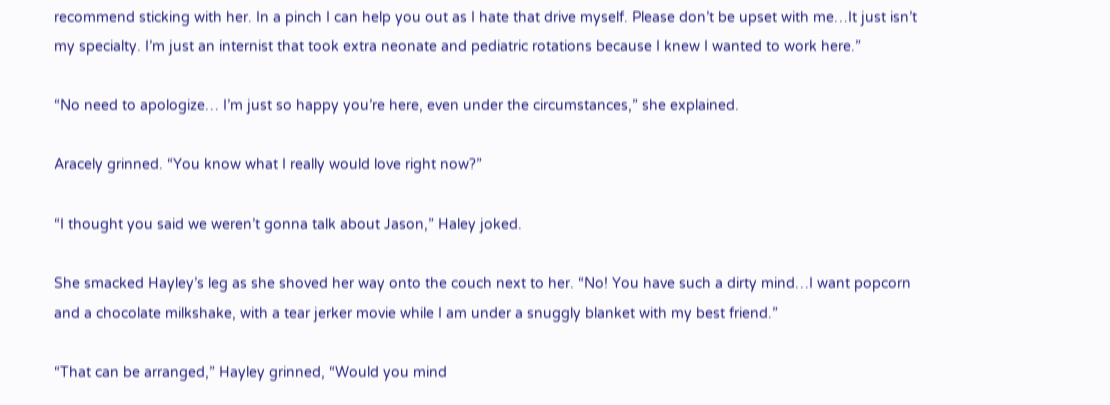recommend sticking with her. In a pinch I can help you out as I hate that drive myself. Please don’t be upset with me…It just isn’t my specialty. I’m just an internist that took extra neonate and pediatric rotations because I knew I wanted to work here.”

“No need to apologize… I’m just so happy you’re here, even under the circumstances,” she explained.

Aracely grinned. “You know what I really would love right now?”

“I thought you said we weren’t gonna talk about Jason,” Haley joked.

She smacked Hayley’s leg as she shoved her way onto the couch next to her. “No! You have such a dirty mind…I want popcorn and a chocolate milkshake, with a tear jerker movie while I am under a snuggly blanket with my best friend.”

“That can be arranged,” Hayley grinned, “Would you mind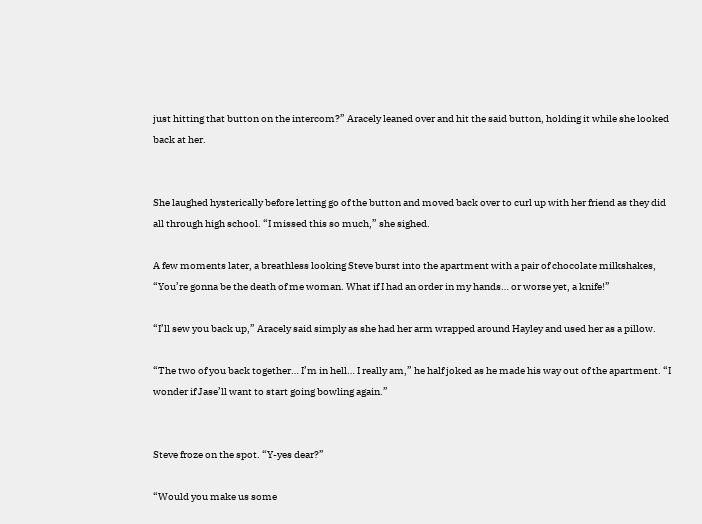just hitting that button on the intercom?” Aracely leaned over and hit the said button, holding it while she looked back at her.


She laughed hysterically before letting go of the button and moved back over to curl up with her friend as they did all through high school. “I missed this so much,” she sighed.

A few moments later, a breathless looking Steve burst into the apartment with a pair of chocolate milkshakes, “You’re gonna be the death of me woman. What if I had an order in my hands… or worse yet, a knife!”

“I’ll sew you back up,” Aracely said simply as she had her arm wrapped around Hayley and used her as a pillow.

“The two of you back together… I’m in hell… I really am,” he half joked as he made his way out of the apartment. “I wonder if Jase’ll want to start going bowling again.”


Steve froze on the spot. “Y-yes dear?”

“Would you make us some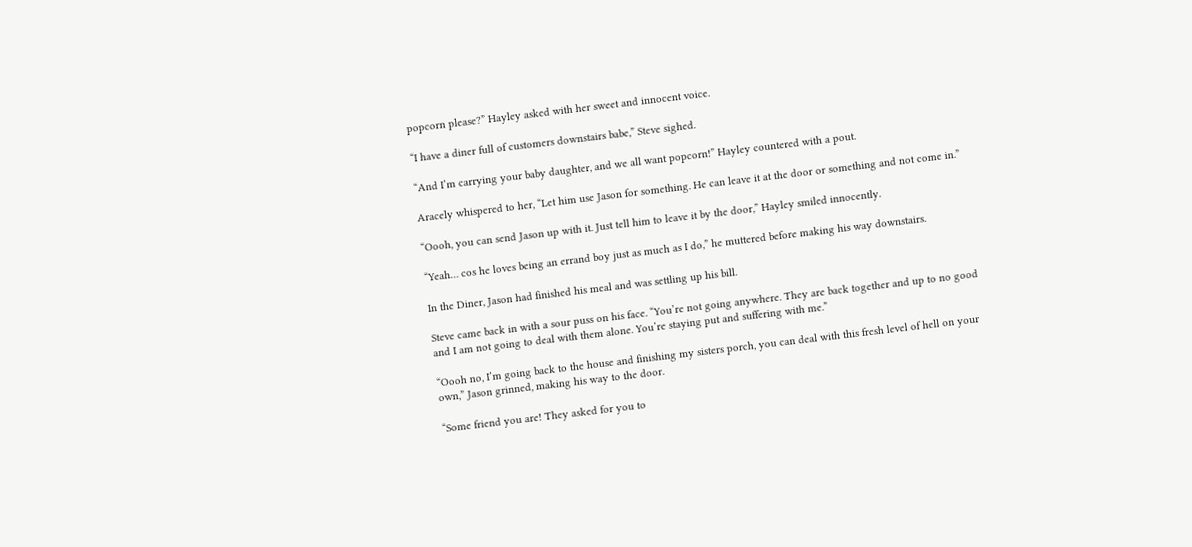popcorn please?” Hayley asked with her sweet and innocent voice.

“I have a diner full of customers downstairs babe,” Steve sighed.

“And I’m carrying your baby daughter, and we all want popcorn!” Hayley countered with a pout.

Aracely whispered to her, “Let him use Jason for something. He can leave it at the door or something and not come in.”

“Oooh, you can send Jason up with it. Just tell him to leave it by the door,” Hayley smiled innocently.

“Yeah… cos he loves being an errand boy just as much as I do,” he muttered before making his way downstairs.

In the Diner, Jason had finished his meal and was settling up his bill.

Steve came back in with a sour puss on his face. “You’re not going anywhere. They are back together and up to no good and I am not going to deal with them alone. You’re staying put and suffering with me.”

“Oooh no, I’m going back to the house and finishing my sisters porch, you can deal with this fresh level of hell on your own,” Jason grinned, making his way to the door.

“Some friend you are! They asked for you to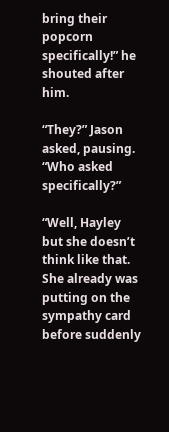bring their popcorn specifically!” he shouted after him.

“They?” Jason asked, pausing. “Who asked specifically?”

“Well, Hayley but she doesn’t think like that. She already was putting on the sympathy card before suddenly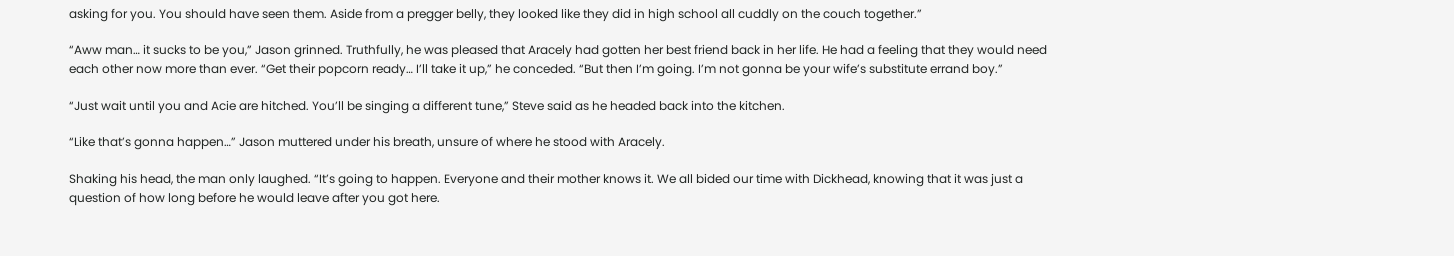asking for you. You should have seen them. Aside from a pregger belly, they looked like they did in high school all cuddly on the couch together.”

“Aww man… it sucks to be you,” Jason grinned. Truthfully, he was pleased that Aracely had gotten her best friend back in her life. He had a feeling that they would need each other now more than ever. “Get their popcorn ready… I’ll take it up,” he conceded. “But then I’m going. I’m not gonna be your wife’s substitute errand boy.”

“Just wait until you and Acie are hitched. You’ll be singing a different tune,” Steve said as he headed back into the kitchen.

“Like that’s gonna happen…” Jason muttered under his breath, unsure of where he stood with Aracely.

Shaking his head, the man only laughed. “It’s going to happen. Everyone and their mother knows it. We all bided our time with Dickhead, knowing that it was just a question of how long before he would leave after you got here.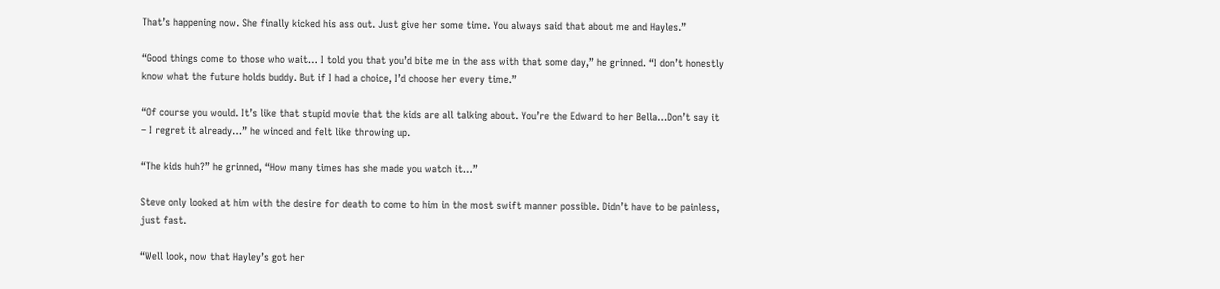That’s happening now. She finally kicked his ass out. Just give her some time. You always said that about me and Hayles.”

“Good things come to those who wait… I told you that you’d bite me in the ass with that some day,” he grinned. “I don’t honestly know what the future holds buddy. But if I had a choice, I’d choose her every time.”

“Of course you would. It’s like that stupid movie that the kids are all talking about. You’re the Edward to her Bella…Don’t say it – I regret it already…” he winced and felt like throwing up.

“The kids huh?” he grinned, “How many times has she made you watch it…”

Steve only looked at him with the desire for death to come to him in the most swift manner possible. Didn’t have to be painless, just fast.

“Well look, now that Hayley’s got her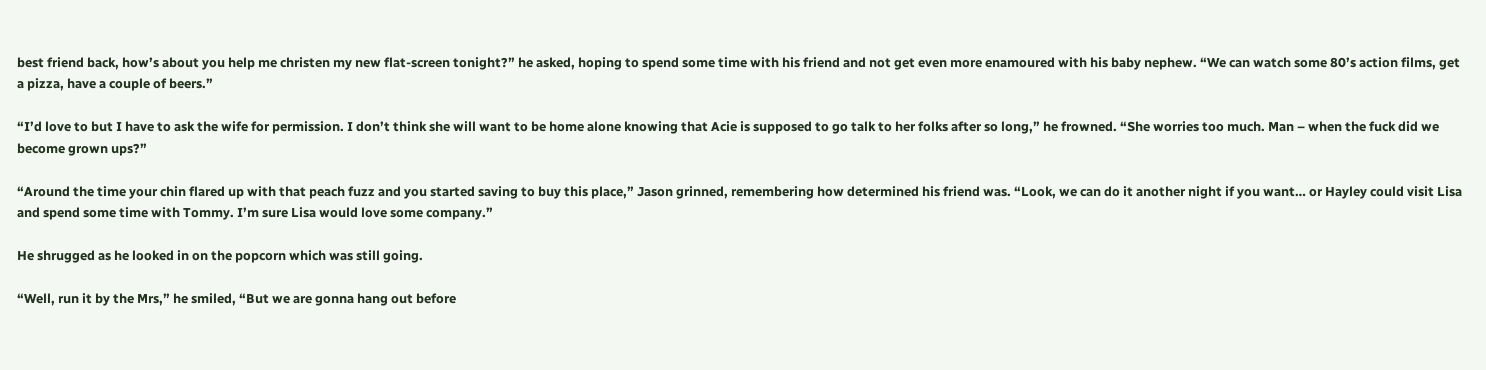best friend back, how’s about you help me christen my new flat-screen tonight?” he asked, hoping to spend some time with his friend and not get even more enamoured with his baby nephew. “We can watch some 80’s action films, get a pizza, have a couple of beers.”

“I’d love to but I have to ask the wife for permission. I don’t think she will want to be home alone knowing that Acie is supposed to go talk to her folks after so long,” he frowned. “She worries too much. Man – when the fuck did we become grown ups?”

“Around the time your chin flared up with that peach fuzz and you started saving to buy this place,” Jason grinned, remembering how determined his friend was. “Look, we can do it another night if you want… or Hayley could visit Lisa and spend some time with Tommy. I’m sure Lisa would love some company.”

He shrugged as he looked in on the popcorn which was still going.

“Well, run it by the Mrs,” he smiled, “But we are gonna hang out before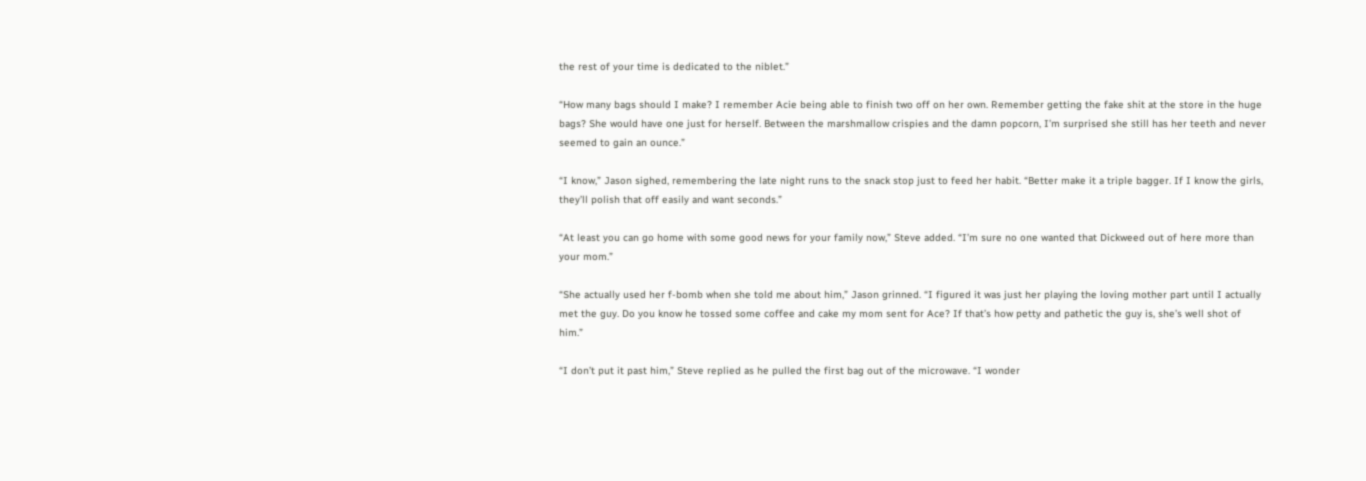the rest of your time is dedicated to the niblet.”

“How many bags should I make? I remember Acie being able to finish two off on her own. Remember getting the fake shit at the store in the huge bags? She would have one just for herself. Between the marshmallow crispies and the damn popcorn, I’m surprised she still has her teeth and never seemed to gain an ounce.”

“I know,” Jason sighed, remembering the late night runs to the snack stop just to feed her habit. “Better make it a triple bagger. If I know the girls, they’ll polish that off easily and want seconds.”

“At least you can go home with some good news for your family now,” Steve added. “I’m sure no one wanted that Dickweed out of here more than your mom.”

“She actually used her f-bomb when she told me about him,” Jason grinned. “I figured it was just her playing the loving mother part until I actually met the guy. Do you know he tossed some coffee and cake my mom sent for Ace? If that’s how petty and pathetic the guy is, she’s well shot of him.”

“I don’t put it past him,” Steve replied as he pulled the first bag out of the microwave. “I wonder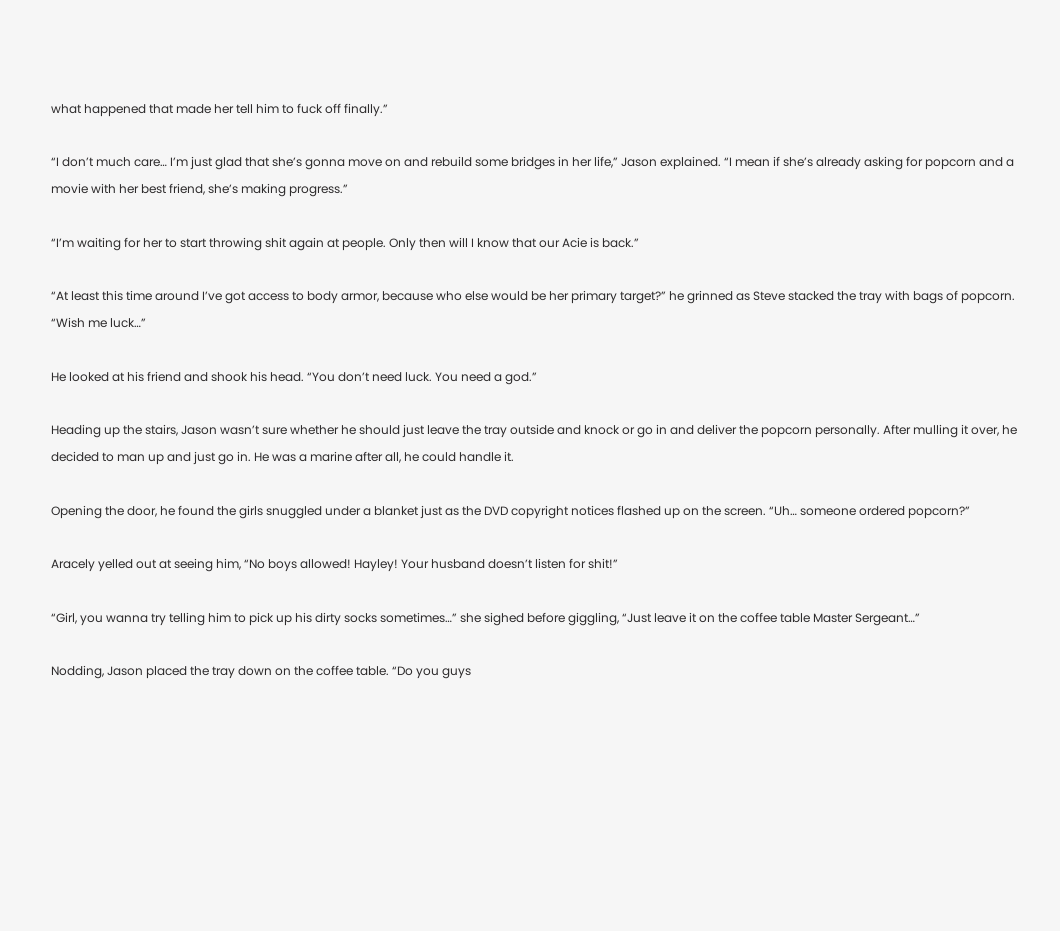what happened that made her tell him to fuck off finally.”

“I don’t much care… I’m just glad that she’s gonna move on and rebuild some bridges in her life,” Jason explained. “I mean if she’s already asking for popcorn and a movie with her best friend, she’s making progress.”

“I’m waiting for her to start throwing shit again at people. Only then will I know that our Acie is back.”

“At least this time around I’ve got access to body armor, because who else would be her primary target?” he grinned as Steve stacked the tray with bags of popcorn. “Wish me luck…”

He looked at his friend and shook his head. “You don’t need luck. You need a god.”

Heading up the stairs, Jason wasn’t sure whether he should just leave the tray outside and knock or go in and deliver the popcorn personally. After mulling it over, he decided to man up and just go in. He was a marine after all, he could handle it.

Opening the door, he found the girls snuggled under a blanket just as the DVD copyright notices flashed up on the screen. “Uh… someone ordered popcorn?”

Aracely yelled out at seeing him, “No boys allowed! Hayley! Your husband doesn’t listen for shit!”

“Girl, you wanna try telling him to pick up his dirty socks sometimes…” she sighed before giggling, “Just leave it on the coffee table Master Sergeant…”

Nodding, Jason placed the tray down on the coffee table. “Do you guys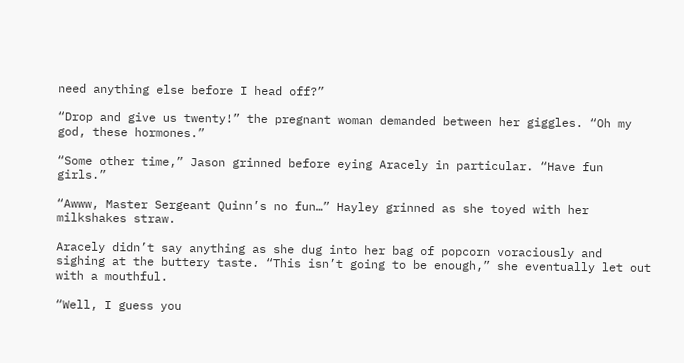need anything else before I head off?”

“Drop and give us twenty!” the pregnant woman demanded between her giggles. “Oh my god, these hormones.”

“Some other time,” Jason grinned before eying Aracely in particular. “Have fun girls.”

“Awww, Master Sergeant Quinn’s no fun…” Hayley grinned as she toyed with her milkshakes straw.

Aracely didn’t say anything as she dug into her bag of popcorn voraciously and sighing at the buttery taste. “This isn’t going to be enough,” she eventually let out with a mouthful.

“Well, I guess you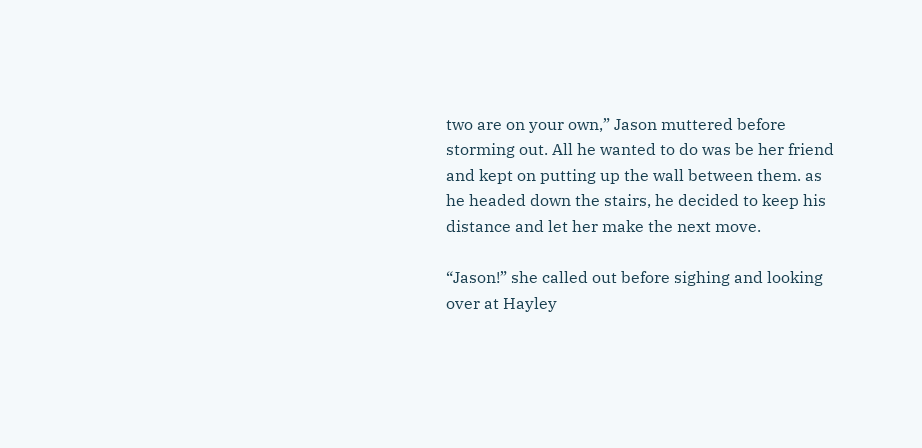two are on your own,” Jason muttered before storming out. All he wanted to do was be her friend and kept on putting up the wall between them. as he headed down the stairs, he decided to keep his distance and let her make the next move.

“Jason!” she called out before sighing and looking over at Hayley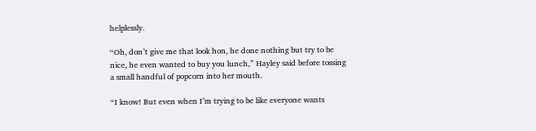helplessly.

“Oh, don’t give me that look hon, he done nothing but try to be nice, he even wanted to buy you lunch,” Hayley said before tossing a small handful of popcorn into her mouth.

“I know! But even when I’m trying to be like everyone wants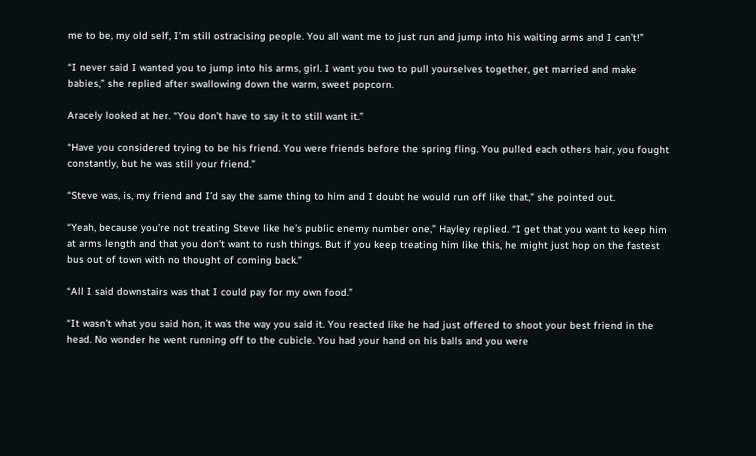me to be, my old self, I’m still ostracising people. You all want me to just run and jump into his waiting arms and I can’t!”

“I never said I wanted you to jump into his arms, girl. I want you two to pull yourselves together, get married and make babies,” she replied after swallowing down the warm, sweet popcorn.

Aracely looked at her. “You don’t have to say it to still want it.”

“Have you considered trying to be his friend. You were friends before the spring fling. You pulled each others hair, you fought constantly, but he was still your friend.”

“Steve was, is, my friend and I’d say the same thing to him and I doubt he would run off like that,” she pointed out.

“Yeah, because you’re not treating Steve like he’s public enemy number one,” Hayley replied. “I get that you want to keep him at arms length and that you don’t want to rush things. But if you keep treating him like this, he might just hop on the fastest bus out of town with no thought of coming back.”

“All I said downstairs was that I could pay for my own food.”

“It wasn’t what you said hon, it was the way you said it. You reacted like he had just offered to shoot your best friend in the head. No wonder he went running off to the cubicle. You had your hand on his balls and you were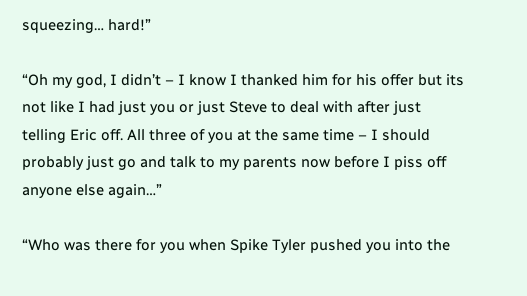squeezing… hard!”

“Oh my god, I didn’t – I know I thanked him for his offer but its not like I had just you or just Steve to deal with after just telling Eric off. All three of you at the same time – I should probably just go and talk to my parents now before I piss off anyone else again…”

“Who was there for you when Spike Tyler pushed you into the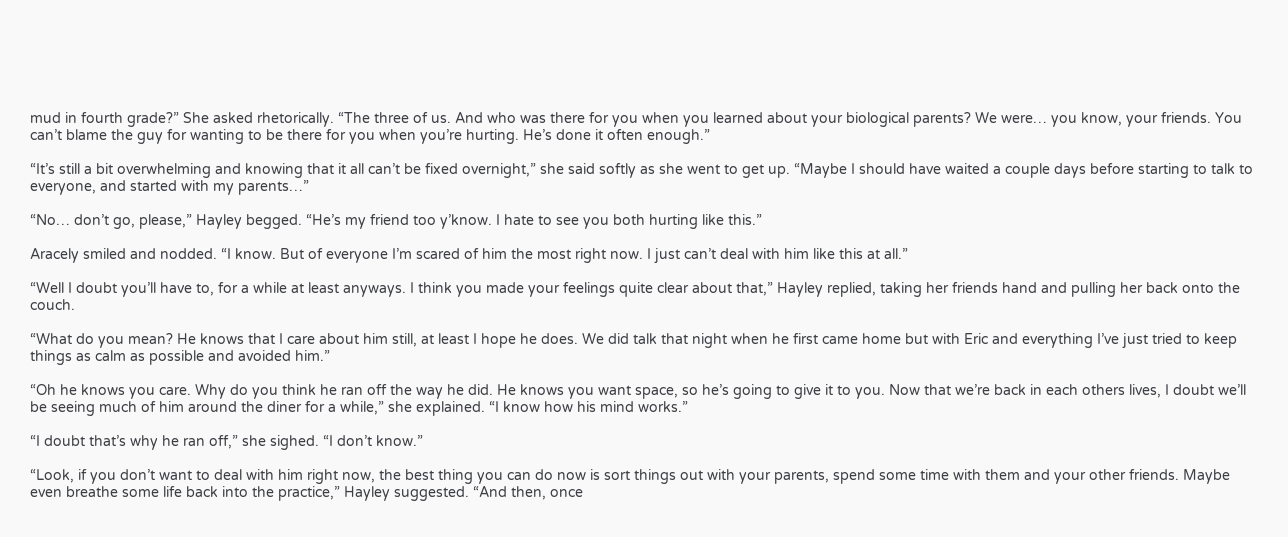mud in fourth grade?” She asked rhetorically. “The three of us. And who was there for you when you learned about your biological parents? We were… you know, your friends. You can’t blame the guy for wanting to be there for you when you’re hurting. He’s done it often enough.”

“It’s still a bit overwhelming and knowing that it all can’t be fixed overnight,” she said softly as she went to get up. “Maybe I should have waited a couple days before starting to talk to everyone, and started with my parents…”

“No… don’t go, please,” Hayley begged. “He’s my friend too y’know. I hate to see you both hurting like this.”

Aracely smiled and nodded. “I know. But of everyone I’m scared of him the most right now. I just can’t deal with him like this at all.”

“Well I doubt you’ll have to, for a while at least anyways. I think you made your feelings quite clear about that,” Hayley replied, taking her friends hand and pulling her back onto the couch.

“What do you mean? He knows that I care about him still, at least I hope he does. We did talk that night when he first came home but with Eric and everything I’ve just tried to keep things as calm as possible and avoided him.”

“Oh he knows you care. Why do you think he ran off the way he did. He knows you want space, so he’s going to give it to you. Now that we’re back in each others lives, I doubt we’ll be seeing much of him around the diner for a while,” she explained. “I know how his mind works.”

“I doubt that’s why he ran off,” she sighed. “I don’t know.”

“Look, if you don’t want to deal with him right now, the best thing you can do now is sort things out with your parents, spend some time with them and your other friends. Maybe even breathe some life back into the practice,” Hayley suggested. “And then, once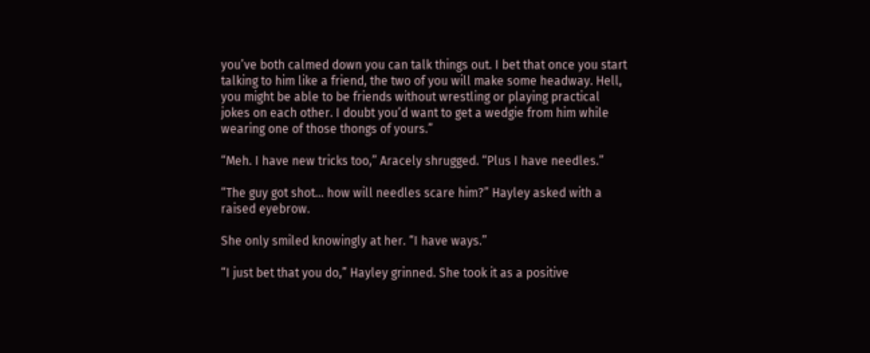you’ve both calmed down you can talk things out. I bet that once you start talking to him like a friend, the two of you will make some headway. Hell, you might be able to be friends without wrestling or playing practical jokes on each other. I doubt you’d want to get a wedgie from him while wearing one of those thongs of yours.”

“Meh. I have new tricks too,” Aracely shrugged. “Plus I have needles.”

“The guy got shot… how will needles scare him?” Hayley asked with a raised eyebrow.

She only smiled knowingly at her. “I have ways.”

“I just bet that you do,” Hayley grinned. She took it as a positive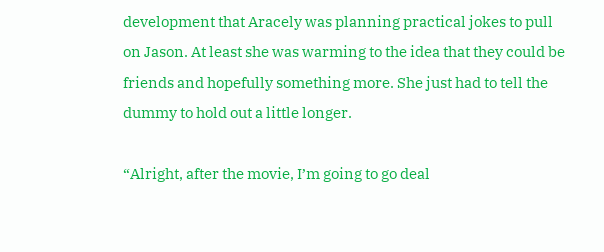development that Aracely was planning practical jokes to pull on Jason. At least she was warming to the idea that they could be friends and hopefully something more. She just had to tell the dummy to hold out a little longer.

“Alright, after the movie, I’m going to go deal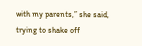with my parents,” she said, trying to shake off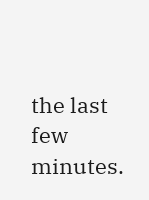the last few minutes.